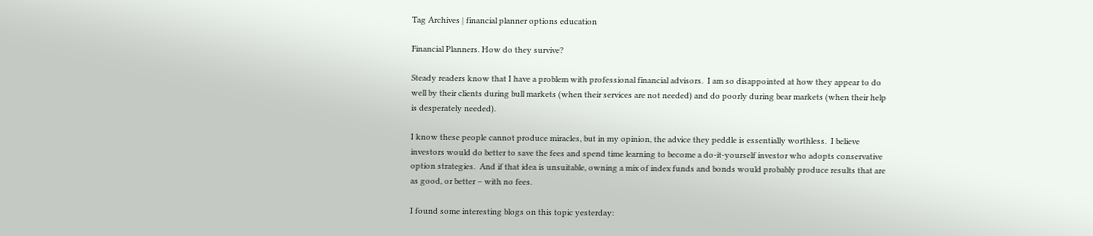Tag Archives | financial planner options education

Financial Planners. How do they survive?

Steady readers know that I have a problem with professional financial advisors.  I am so disappointed at how they appear to do well by their clients during bull markets (when their services are not needed) and do poorly during bear markets (when their help is desperately needed).

I know these people cannot produce miracles, but in my opinion, the advice they peddle is essentially worthless.  I believe investors would do better to save the fees and spend time learning to become a do-it-yourself investor who adopts conservative option strategies.  And if that idea is unsuitable, owning a mix of index funds and bonds would probably produce results that are as good, or better – with no fees.

I found some interesting blogs on this topic yesterday: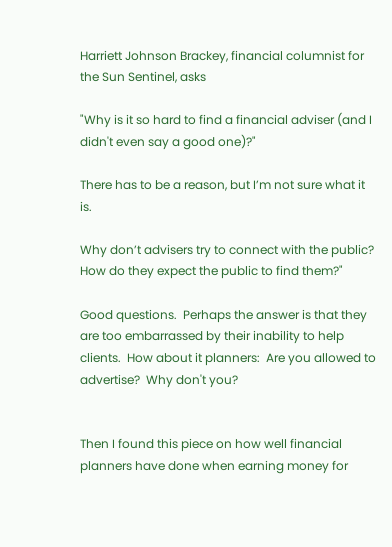Harriett Johnson Brackey, financial columnist for the Sun Sentinel, asks

"Why is it so hard to find a financial adviser (and I didn't even say a good one)?"

There has to be a reason, but I’m not sure what it is.

Why don’t advisers try to connect with the public? How do they expect the public to find them?"

Good questions.  Perhaps the answer is that they are too embarrassed by their inability to help clients.  How about it planners:  Are you allowed to advertise?  Why don't you?


Then I found this piece on how well financial planners have done when earning money for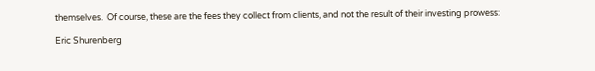themselves.  Of course, these are the fees they collect from clients, and not the result of their investing prowess:

Eric Shurenberg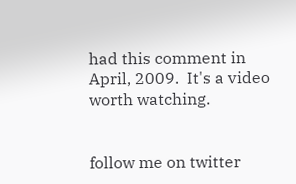had this comment in April, 2009.  It's a video worth watching.


follow me on twitter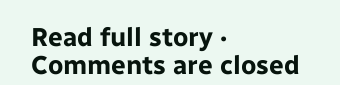Read full story · Comments are closed